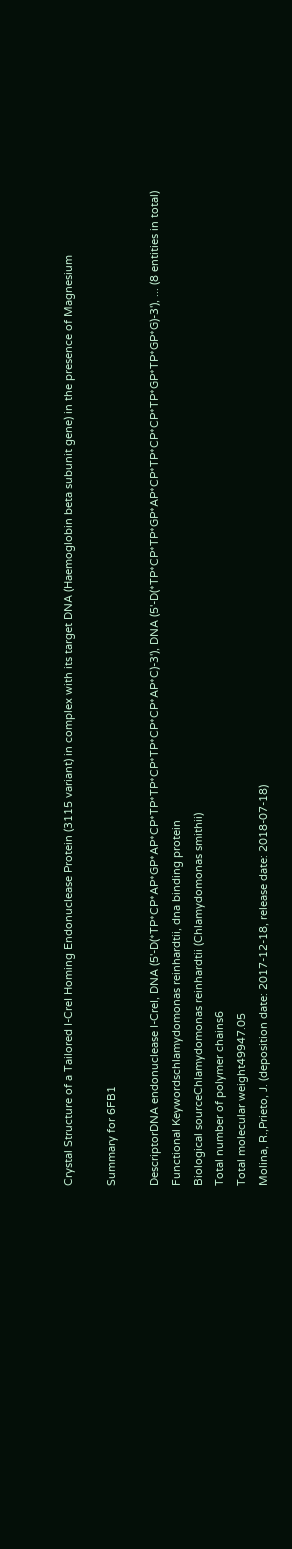Crystal Structure of a Tailored I-CreI Homing Endonuclease Protein (3115 variant) in complex with its target DNA (Haemoglobin beta subunit gene) in the presence of Magnesium

Summary for 6FB1

DescriptorDNA endonuclease I-CreI, DNA (5'-D(*TP*CP*AP*GP*AP*CP*TP*TP*CP*TP*CP*CP*AP*C)-3'), DNA (5'-D(*TP*CP*TP*GP*AP*CP*TP*CP*CP*TP*GP*TP*GP*G)-3'), ... (8 entities in total)
Functional Keywordschlamydomonas reinhardtii, dna binding protein
Biological sourceChlamydomonas reinhardtii (Chlamydomonas smithii)
Total number of polymer chains6
Total molecular weight49947.05
Molina, R.,Prieto, J. (deposition date: 2017-12-18, release date: 2018-07-18)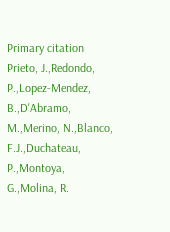Primary citation
Prieto, J.,Redondo, P.,Lopez-Mendez, B.,D'Abramo, M.,Merino, N.,Blanco, F.J.,Duchateau, P.,Montoya, G.,Molina, R.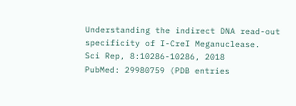Understanding the indirect DNA read-out specificity of I-CreI Meganuclease.
Sci Rep, 8:10286-10286, 2018
PubMed: 29980759 (PDB entries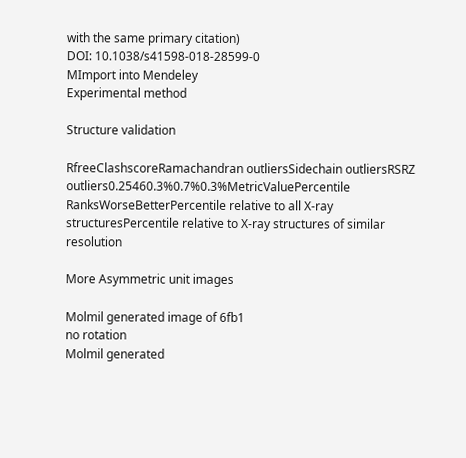with the same primary citation)
DOI: 10.1038/s41598-018-28599-0
MImport into Mendeley
Experimental method

Structure validation

RfreeClashscoreRamachandran outliersSidechain outliersRSRZ outliers0.25460.3%0.7%0.3%MetricValuePercentile RanksWorseBetterPercentile relative to all X-ray structuresPercentile relative to X-ray structures of similar resolution

More Asymmetric unit images

Molmil generated image of 6fb1
no rotation
Molmil generated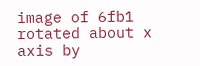image of 6fb1
rotated about x axis by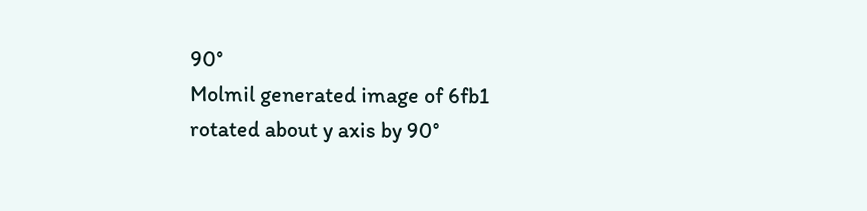90°
Molmil generated image of 6fb1
rotated about y axis by 90°